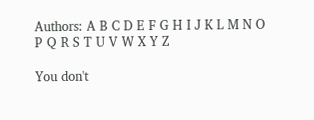Authors: A B C D E F G H I J K L M N O P Q R S T U V W X Y Z

You don't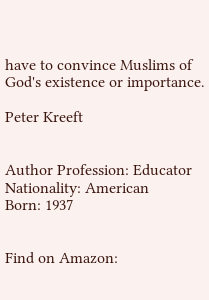have to convince Muslims of God's existence or importance.

Peter Kreeft


Author Profession: Educator
Nationality: American
Born: 1937


Find on Amazon: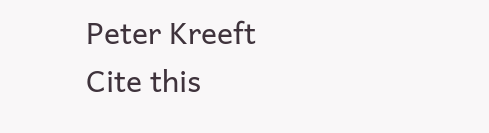Peter Kreeft
Cite this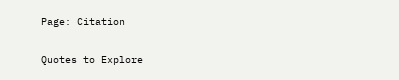Page: Citation

Quotes to Explore